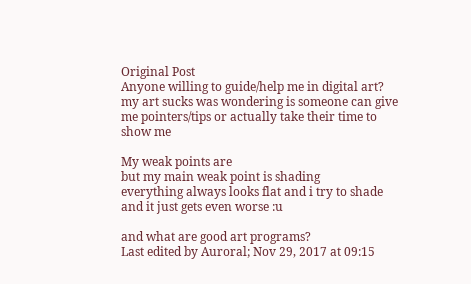Original Post
Anyone willing to guide/help me in digital art?
my art sucks was wondering is someone can give me pointers/tips or actually take their time to show me

My weak points are
but my main weak point is shading
everything always looks flat and i try to shade and it just gets even worse :u

and what are good art programs?
Last edited by Auroral; Nov 29, 2017 at 09:15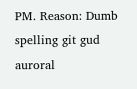PM. Reason: Dumb spelling git gud auroral